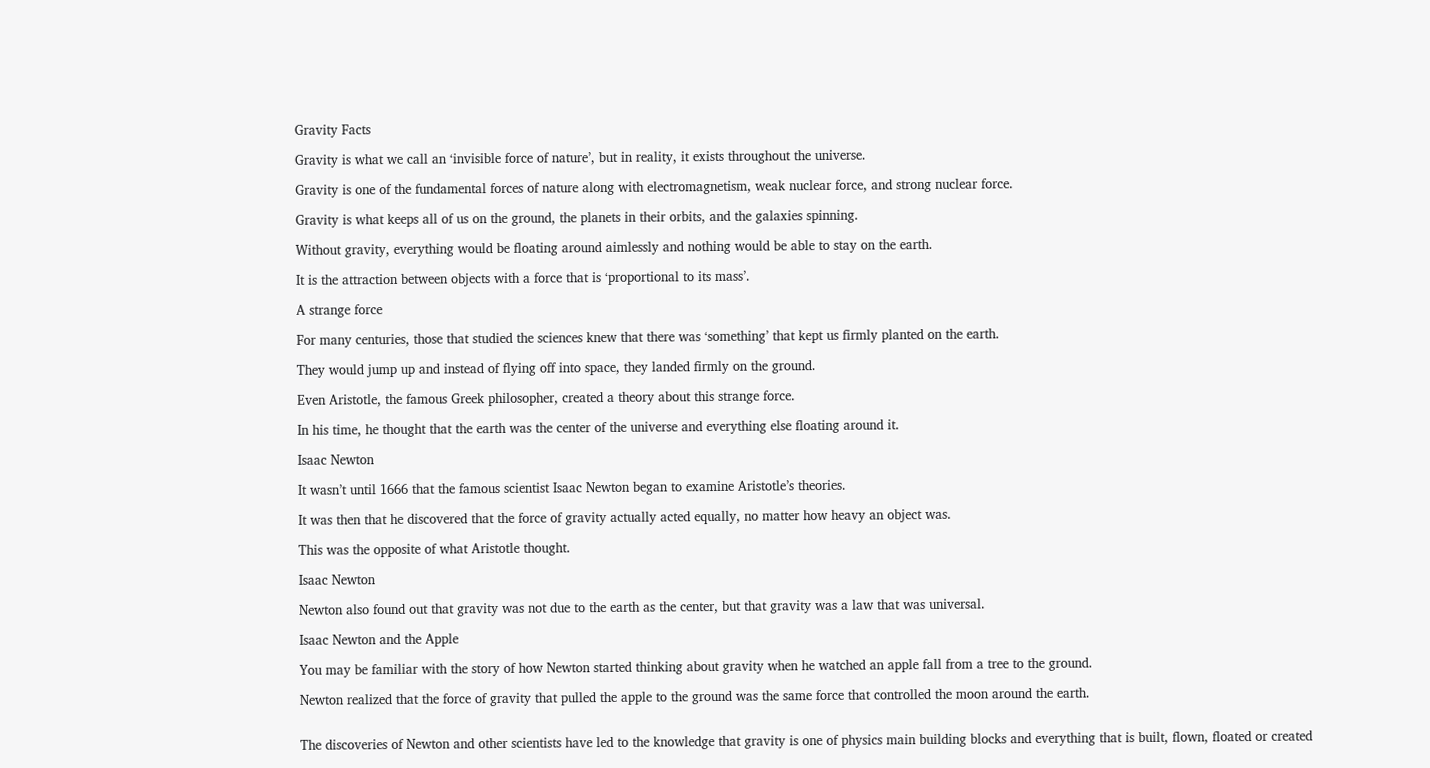Gravity Facts

Gravity is what we call an ‘invisible force of nature’, but in reality, it exists throughout the universe.

Gravity is one of the fundamental forces of nature along with electromagnetism, weak nuclear force, and strong nuclear force.

Gravity is what keeps all of us on the ground, the planets in their orbits, and the galaxies spinning.

Without gravity, everything would be floating around aimlessly and nothing would be able to stay on the earth.

It is the attraction between objects with a force that is ‘proportional to its mass’.

A strange force

For many centuries, those that studied the sciences knew that there was ‘something’ that kept us firmly planted on the earth.

They would jump up and instead of flying off into space, they landed firmly on the ground.

Even Aristotle, the famous Greek philosopher, created a theory about this strange force.

In his time, he thought that the earth was the center of the universe and everything else floating around it.

Isaac Newton

It wasn’t until 1666 that the famous scientist Isaac Newton began to examine Aristotle’s theories.

It was then that he discovered that the force of gravity actually acted equally, no matter how heavy an object was.

This was the opposite of what Aristotle thought.

Isaac Newton

Newton also found out that gravity was not due to the earth as the center, but that gravity was a law that was universal.

Isaac Newton and the Apple

You may be familiar with the story of how Newton started thinking about gravity when he watched an apple fall from a tree to the ground.

Newton realized that the force of gravity that pulled the apple to the ground was the same force that controlled the moon around the earth.


The discoveries of Newton and other scientists have led to the knowledge that gravity is one of physics main building blocks and everything that is built, flown, floated or created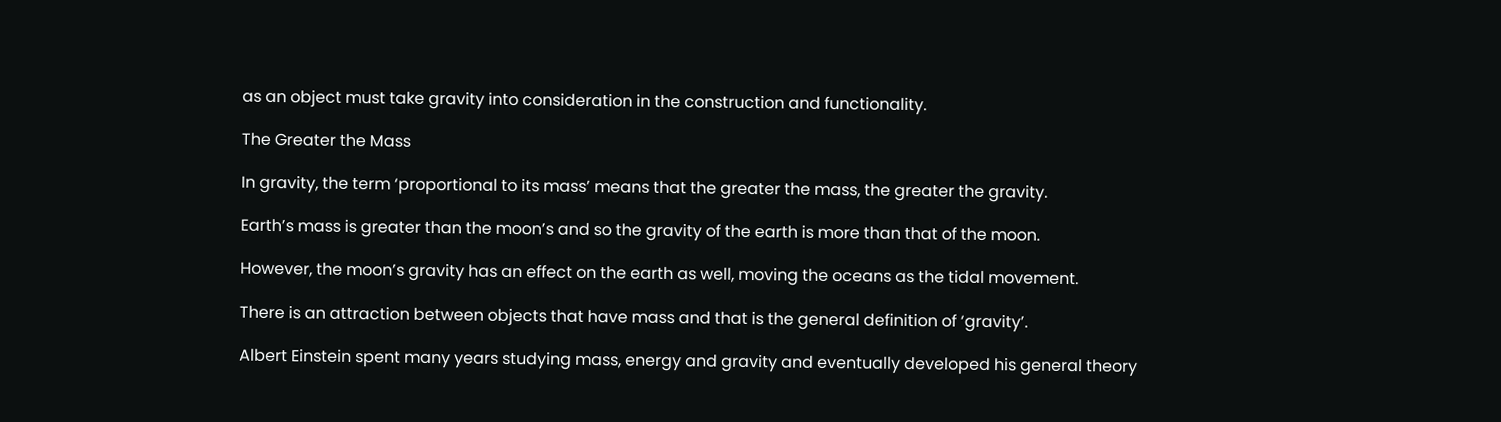as an object must take gravity into consideration in the construction and functionality.

The Greater the Mass

In gravity, the term ‘proportional to its mass’ means that the greater the mass, the greater the gravity.

Earth’s mass is greater than the moon’s and so the gravity of the earth is more than that of the moon.

However, the moon’s gravity has an effect on the earth as well, moving the oceans as the tidal movement.

There is an attraction between objects that have mass and that is the general definition of ‘gravity’.

Albert Einstein spent many years studying mass, energy and gravity and eventually developed his general theory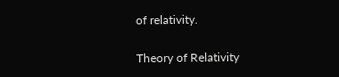of relativity.

Theory of Relativity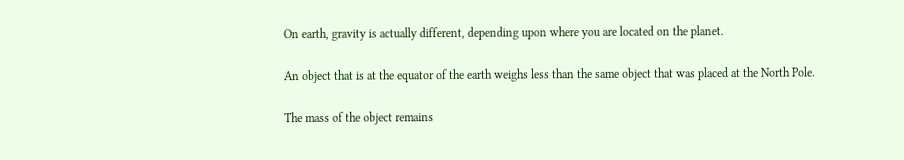On earth, gravity is actually different, depending upon where you are located on the planet.

An object that is at the equator of the earth weighs less than the same object that was placed at the North Pole.

The mass of the object remains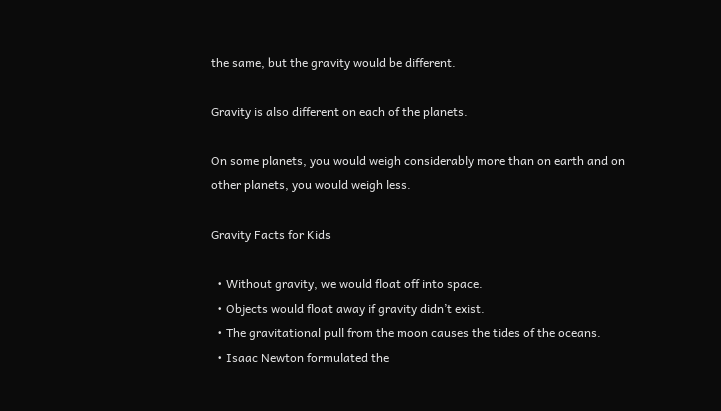the same, but the gravity would be different.

Gravity is also different on each of the planets.

On some planets, you would weigh considerably more than on earth and on other planets, you would weigh less.

Gravity Facts for Kids

  • Without gravity, we would float off into space.
  • Objects would float away if gravity didn’t exist.
  • The gravitational pull from the moon causes the tides of the oceans.
  • Isaac Newton formulated the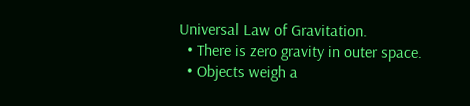Universal Law of Gravitation.
  • There is zero gravity in outer space.
  • Objects weigh a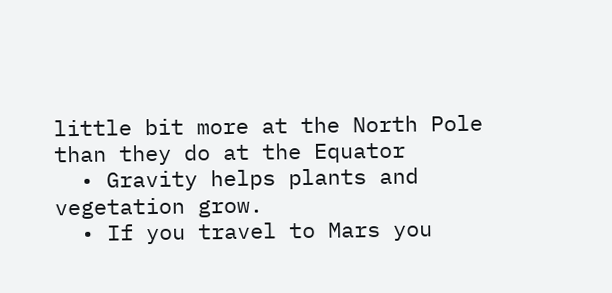little bit more at the North Pole than they do at the Equator
  • Gravity helps plants and vegetation grow.
  • If you travel to Mars you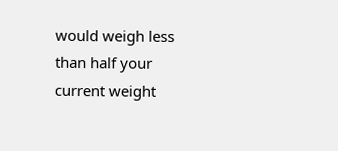would weigh less than half your current weight